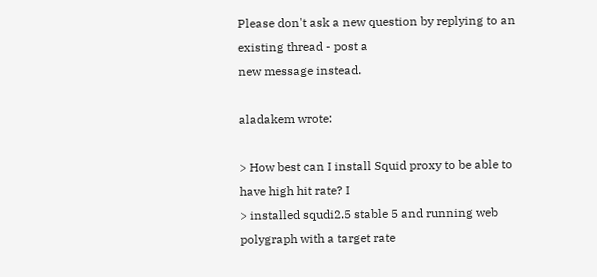Please don't ask a new question by replying to an existing thread - post a
new message instead.

aladakem wrote:

> How best can I install Squid proxy to be able to have high hit rate? I
> installed squdi2.5 stable 5 and running web polygraph with a target rate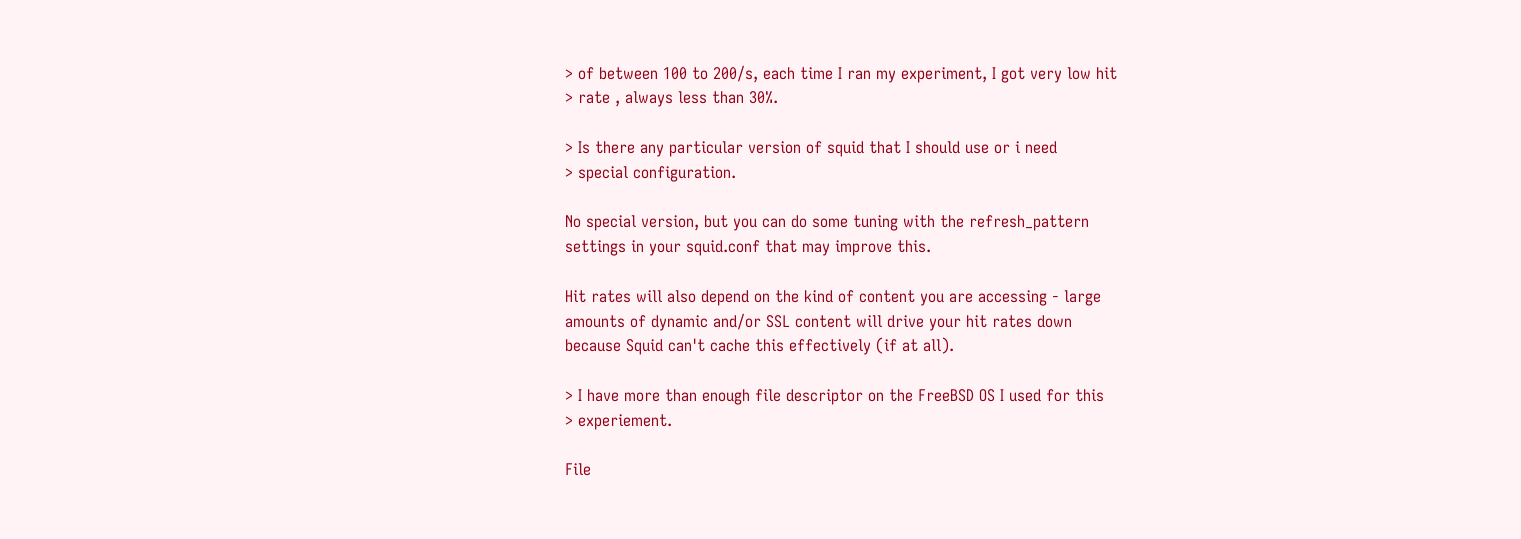> of between 100 to 200/s, each time I ran my experiment, I got very low hit
> rate , always less than 30%.

> Is there any particular version of squid that I should use or i need
> special configuration.

No special version, but you can do some tuning with the refresh_pattern
settings in your squid.conf that may improve this.

Hit rates will also depend on the kind of content you are accessing - large
amounts of dynamic and/or SSL content will drive your hit rates down
because Squid can't cache this effectively (if at all).

> I have more than enough file descriptor on the FreeBSD OS I used for this
> experiement.

File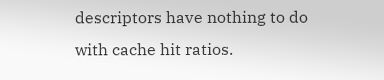descriptors have nothing to do with cache hit ratios.